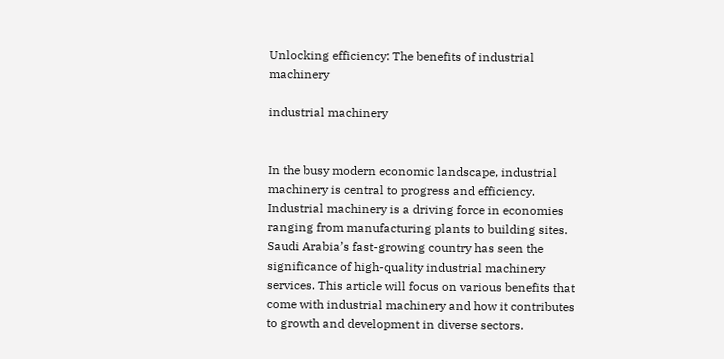Unlocking efficiency: The benefits of industrial machinery

industrial machinery


In the busy modern economic landscape, industrial machinery is central to progress and efficiency. Industrial machinery is a driving force in economies ranging from manufacturing plants to building sites. Saudi Arabia’s fast-growing country has seen the significance of high-quality industrial machinery services. This article will focus on various benefits that come with industrial machinery and how it contributes to growth and development in diverse sectors.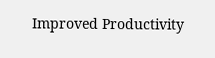Improved Productivity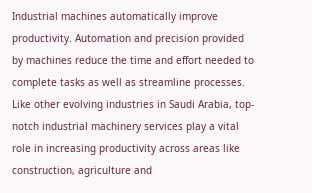Industrial machines automatically improve productivity. Automation and precision provided by machines reduce the time and effort needed to complete tasks as well as streamline processes. Like other evolving industries in Saudi Arabia, top-notch industrial machinery services play a vital role in increasing productivity across areas like construction, agriculture and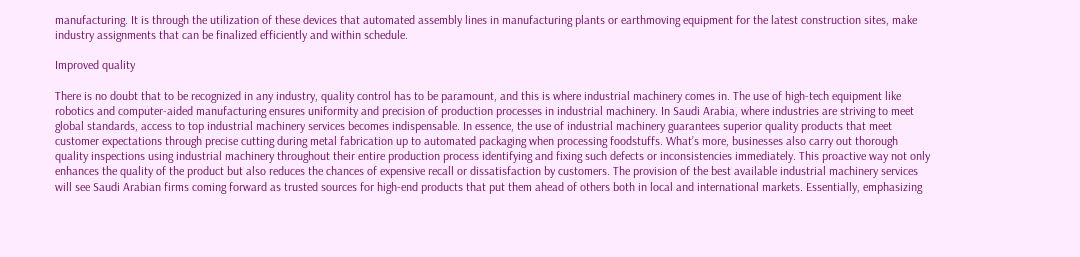manufacturing. It is through the utilization of these devices that automated assembly lines in manufacturing plants or earthmoving equipment for the latest construction sites, make industry assignments that can be finalized efficiently and within schedule.

Improved quality

There is no doubt that to be recognized in any industry, quality control has to be paramount, and this is where industrial machinery comes in. The use of high-tech equipment like robotics and computer-aided manufacturing ensures uniformity and precision of production processes in industrial machinery. In Saudi Arabia, where industries are striving to meet global standards, access to top industrial machinery services becomes indispensable. In essence, the use of industrial machinery guarantees superior quality products that meet customer expectations through precise cutting during metal fabrication up to automated packaging when processing foodstuffs. What’s more, businesses also carry out thorough quality inspections using industrial machinery throughout their entire production process identifying and fixing such defects or inconsistencies immediately. This proactive way not only enhances the quality of the product but also reduces the chances of expensive recall or dissatisfaction by customers. The provision of the best available industrial machinery services will see Saudi Arabian firms coming forward as trusted sources for high-end products that put them ahead of others both in local and international markets. Essentially, emphasizing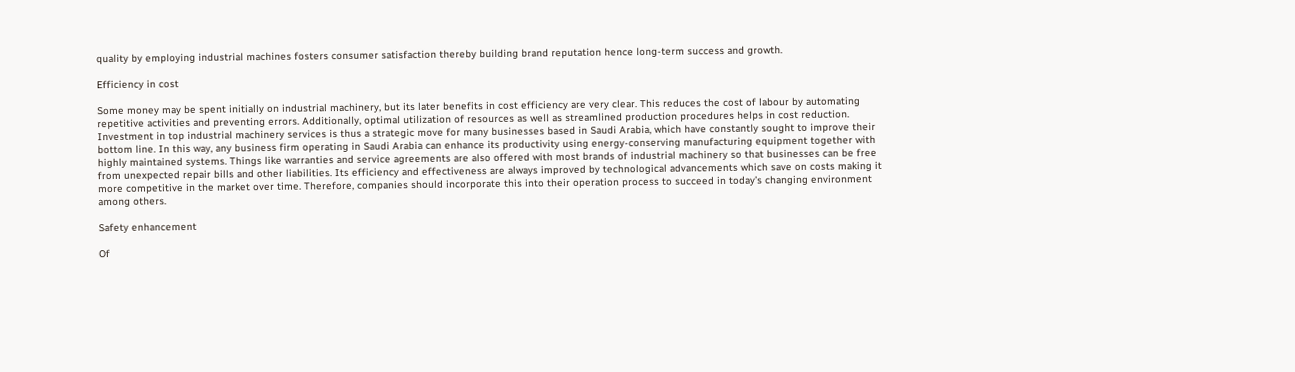quality by employing industrial machines fosters consumer satisfaction thereby building brand reputation hence long-term success and growth.

Efficiency in cost

Some money may be spent initially on industrial machinery, but its later benefits in cost efficiency are very clear. This reduces the cost of labour by automating repetitive activities and preventing errors. Additionally, optimal utilization of resources as well as streamlined production procedures helps in cost reduction. Investment in top industrial machinery services is thus a strategic move for many businesses based in Saudi Arabia, which have constantly sought to improve their bottom line. In this way, any business firm operating in Saudi Arabia can enhance its productivity using energy-conserving manufacturing equipment together with highly maintained systems. Things like warranties and service agreements are also offered with most brands of industrial machinery so that businesses can be free from unexpected repair bills and other liabilities. Its efficiency and effectiveness are always improved by technological advancements which save on costs making it more competitive in the market over time. Therefore, companies should incorporate this into their operation process to succeed in today’s changing environment among others.

Safety enhancement

Of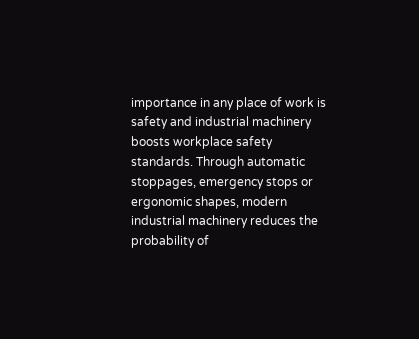importance in any place of work is safety and industrial machinery boosts workplace safety standards. Through automatic stoppages, emergency stops or ergonomic shapes, modern industrial machinery reduces the probability of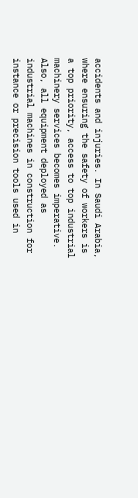accidents and injuries. In Saudi Arabia, where ensuring the safety of workers is a top priority, access to top industrial machinery services becomes imperative. Also, all equipment deployed as industrial machines in construction for instance or precision tools used in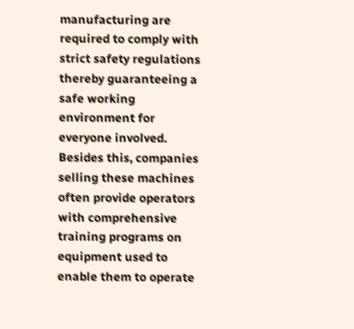manufacturing are required to comply with strict safety regulations thereby guaranteeing a safe working environment for everyone involved. Besides this, companies selling these machines often provide operators with comprehensive training programs on equipment used to enable them to operate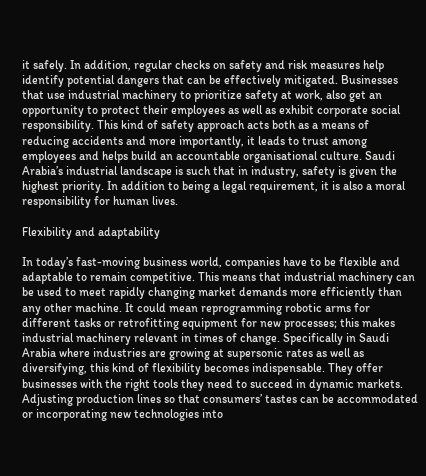it safely. In addition, regular checks on safety and risk measures help identify potential dangers that can be effectively mitigated. Businesses that use industrial machinery to prioritize safety at work, also get an opportunity to protect their employees as well as exhibit corporate social responsibility. This kind of safety approach acts both as a means of reducing accidents and more importantly, it leads to trust among employees and helps build an accountable organisational culture. Saudi Arabia’s industrial landscape is such that in industry, safety is given the highest priority. In addition to being a legal requirement, it is also a moral responsibility for human lives.

Flexibility and adaptability

In today’s fast-moving business world, companies have to be flexible and adaptable to remain competitive. This means that industrial machinery can be used to meet rapidly changing market demands more efficiently than any other machine. It could mean reprogramming robotic arms for different tasks or retrofitting equipment for new processes; this makes industrial machinery relevant in times of change. Specifically in Saudi Arabia where industries are growing at supersonic rates as well as diversifying, this kind of flexibility becomes indispensable. They offer businesses with the right tools they need to succeed in dynamic markets. Adjusting production lines so that consumers’ tastes can be accommodated or incorporating new technologies into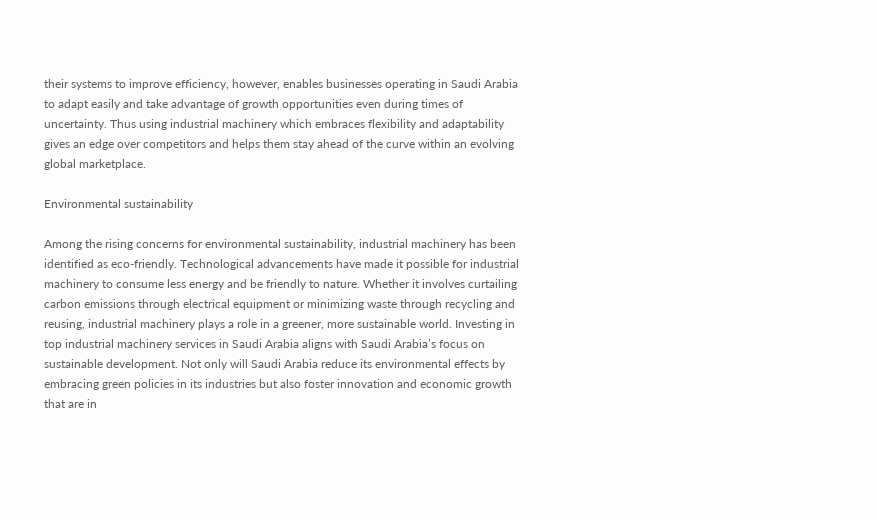their systems to improve efficiency, however, enables businesses operating in Saudi Arabia to adapt easily and take advantage of growth opportunities even during times of uncertainty. Thus using industrial machinery which embraces flexibility and adaptability gives an edge over competitors and helps them stay ahead of the curve within an evolving global marketplace.

Environmental sustainability

Among the rising concerns for environmental sustainability, industrial machinery has been identified as eco-friendly. Technological advancements have made it possible for industrial machinery to consume less energy and be friendly to nature. Whether it involves curtailing carbon emissions through electrical equipment or minimizing waste through recycling and reusing, industrial machinery plays a role in a greener, more sustainable world. Investing in top industrial machinery services in Saudi Arabia aligns with Saudi Arabia’s focus on sustainable development. Not only will Saudi Arabia reduce its environmental effects by embracing green policies in its industries but also foster innovation and economic growth that are in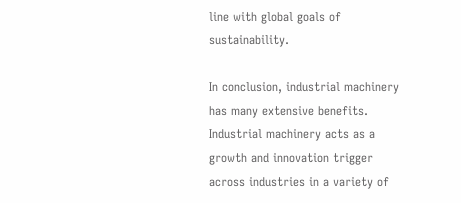line with global goals of sustainability.

In conclusion, industrial machinery has many extensive benefits. Industrial machinery acts as a growth and innovation trigger across industries in a variety of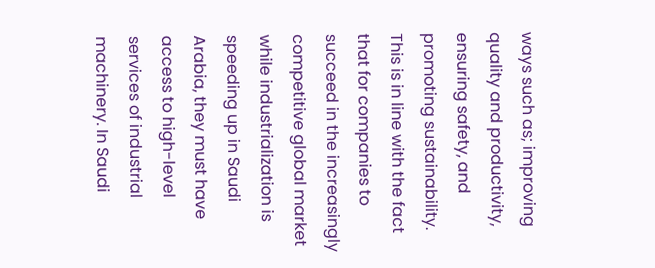ways such as; improving quality and productivity, ensuring safety, and promoting sustainability. This is in line with the fact that for companies to succeed in the increasingly competitive global market while industrialization is speeding up in Saudi Arabia, they must have access to high-level services of industrial machinery. In Saudi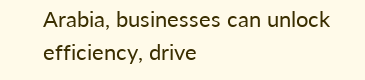Arabia, businesses can unlock efficiency, drive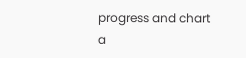progress and chart a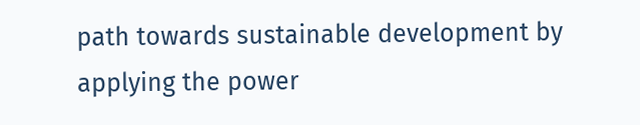path towards sustainable development by applying the power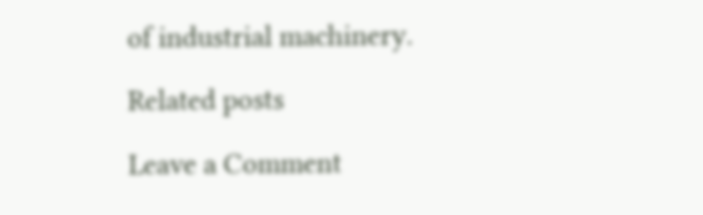of industrial machinery.

Related posts

Leave a Comment